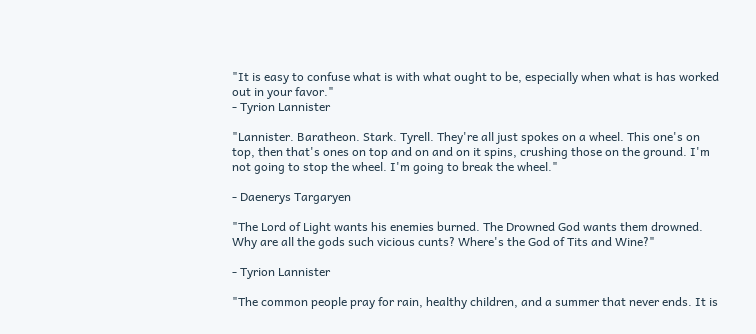"It is easy to confuse what is with what ought to be, especially when what is has worked out in your favor."
- Tyrion Lannister

"Lannister. Baratheon. Stark. Tyrell. They're all just spokes on a wheel. This one's on top, then that's ones on top and on and on it spins, crushing those on the ground. I'm not going to stop the wheel. I'm going to break the wheel."

- Daenerys Targaryen

"The Lord of Light wants his enemies burned. The Drowned God wants them drowned. Why are all the gods such vicious cunts? Where's the God of Tits and Wine?"

- Tyrion Lannister

"The common people pray for rain, healthy children, and a summer that never ends. It is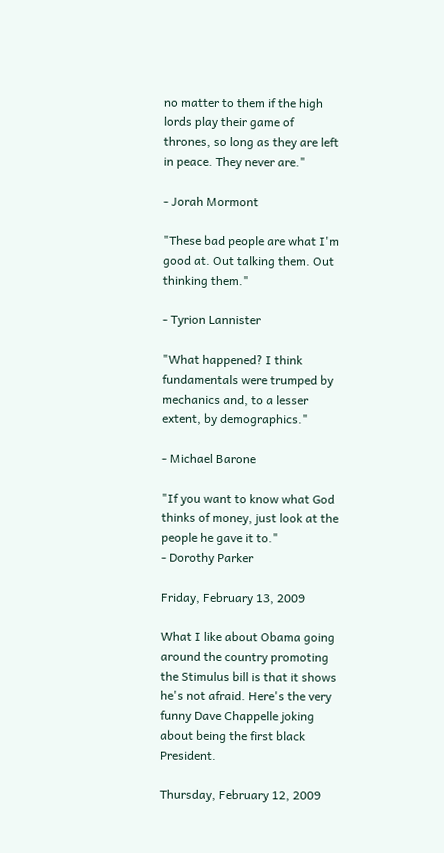no matter to them if the high lords play their game of thrones, so long as they are left in peace. They never are."

- Jorah Mormont

"These bad people are what I'm good at. Out talking them. Out thinking them."

- Tyrion Lannister

"What happened? I think fundamentals were trumped by mechanics and, to a lesser extent, by demographics."

- Michael Barone

"If you want to know what God thinks of money, just look at the people he gave it to."
- Dorothy Parker

Friday, February 13, 2009

What I like about Obama going around the country promoting the Stimulus bill is that it shows he's not afraid. Here's the very funny Dave Chappelle joking about being the first black President.

Thursday, February 12, 2009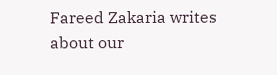Fareed Zakaria writes about our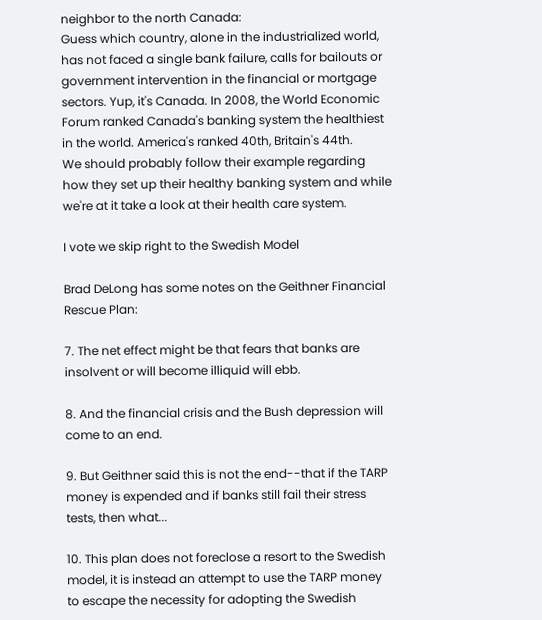neighbor to the north Canada:
Guess which country, alone in the industrialized world, has not faced a single bank failure, calls for bailouts or government intervention in the financial or mortgage sectors. Yup, it's Canada. In 2008, the World Economic Forum ranked Canada's banking system the healthiest in the world. America's ranked 40th, Britain's 44th.
We should probably follow their example regarding how they set up their healthy banking system and while we're at it take a look at their health care system.

I vote we skip right to the Swedish Model

Brad DeLong has some notes on the Geithner Financial Rescue Plan:

7. The net effect might be that fears that banks are insolvent or will become illiquid will ebb.

8. And the financial crisis and the Bush depression will come to an end.

9. But Geithner said this is not the end--that if the TARP money is expended and if banks still fail their stress tests, then what...

10. This plan does not foreclose a resort to the Swedish model, it is instead an attempt to use the TARP money to escape the necessity for adopting the Swedish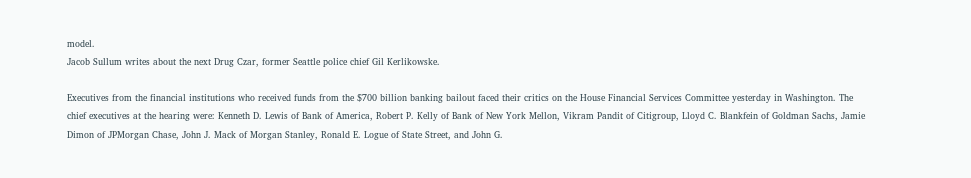model.
Jacob Sullum writes about the next Drug Czar, former Seattle police chief Gil Kerlikowske.

Executives from the financial institutions who received funds from the $700 billion banking bailout faced their critics on the House Financial Services Committee yesterday in Washington. The chief executives at the hearing were: Kenneth D. Lewis of Bank of America, Robert P. Kelly of Bank of New York Mellon, Vikram Pandit of Citigroup, Lloyd C. Blankfein of Goldman Sachs, Jamie Dimon of JPMorgan Chase, John J. Mack of Morgan Stanley, Ronald E. Logue of State Street, and John G.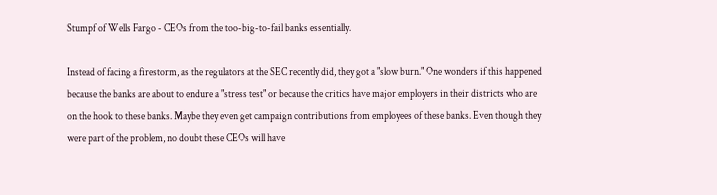Stumpf of Wells Fargo - CEOs from the too-big-to-fail banks essentially.

Instead of facing a firestorm, as the regulators at the SEC recently did, they got a "slow burn." One wonders if this happened because the banks are about to endure a "stress test" or because the critics have major employers in their districts who are on the hook to these banks. Maybe they even get campaign contributions from employees of these banks. Even though they were part of the problem, no doubt these CEOs will have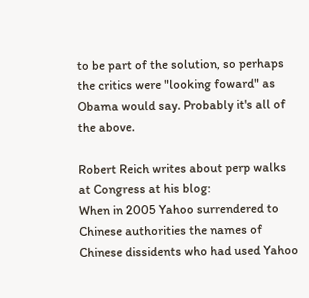to be part of the solution, so perhaps the critics were "looking foward" as Obama would say. Probably it's all of the above.

Robert Reich writes about perp walks at Congress at his blog:
When in 2005 Yahoo surrendered to Chinese authorities the names of Chinese dissidents who had used Yahoo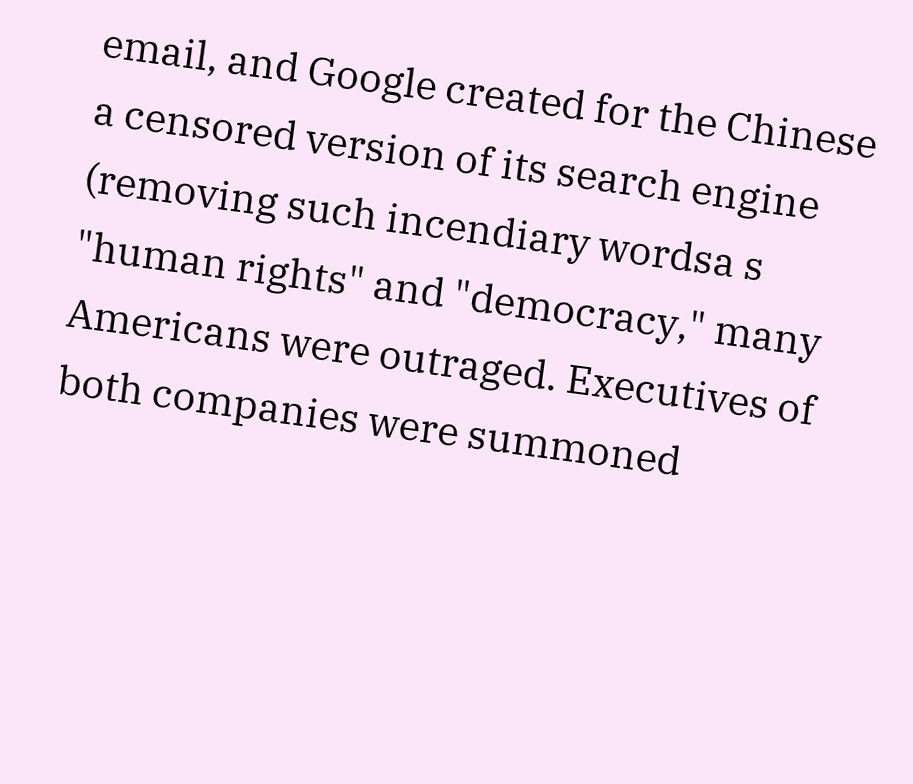email, and Google created for the Chinese a censored version of its search engine (removing such incendiary wordsa s "human rights" and "democracy," many Americans were outraged. Executives of both companies were summoned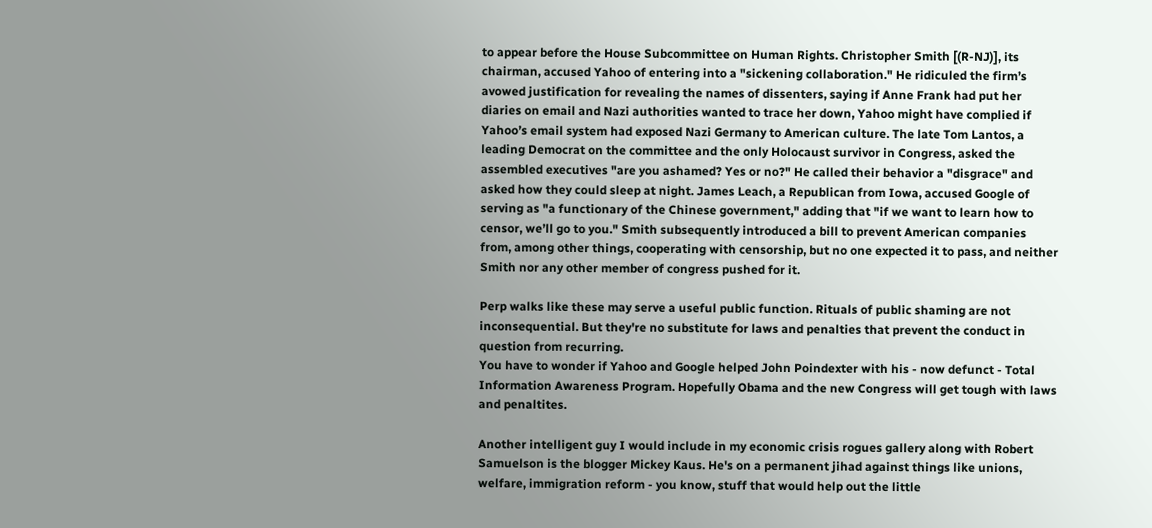to appear before the House Subcommittee on Human Rights. Christopher Smith [(R-NJ)], its chairman, accused Yahoo of entering into a "sickening collaboration." He ridiculed the firm’s avowed justification for revealing the names of dissenters, saying if Anne Frank had put her diaries on email and Nazi authorities wanted to trace her down, Yahoo might have complied if Yahoo’s email system had exposed Nazi Germany to American culture. The late Tom Lantos, a leading Democrat on the committee and the only Holocaust survivor in Congress, asked the assembled executives "are you ashamed? Yes or no?" He called their behavior a "disgrace" and asked how they could sleep at night. James Leach, a Republican from Iowa, accused Google of serving as "a functionary of the Chinese government," adding that "if we want to learn how to censor, we’ll go to you." Smith subsequently introduced a bill to prevent American companies from, among other things, cooperating with censorship, but no one expected it to pass, and neither Smith nor any other member of congress pushed for it.

Perp walks like these may serve a useful public function. Rituals of public shaming are not inconsequential. But they're no substitute for laws and penalties that prevent the conduct in question from recurring.
You have to wonder if Yahoo and Google helped John Poindexter with his - now defunct - Total Information Awareness Program. Hopefully Obama and the new Congress will get tough with laws and penaltites.

Another intelligent guy I would include in my economic crisis rogues gallery along with Robert Samuelson is the blogger Mickey Kaus. He's on a permanent jihad against things like unions, welfare, immigration reform - you know, stuff that would help out the little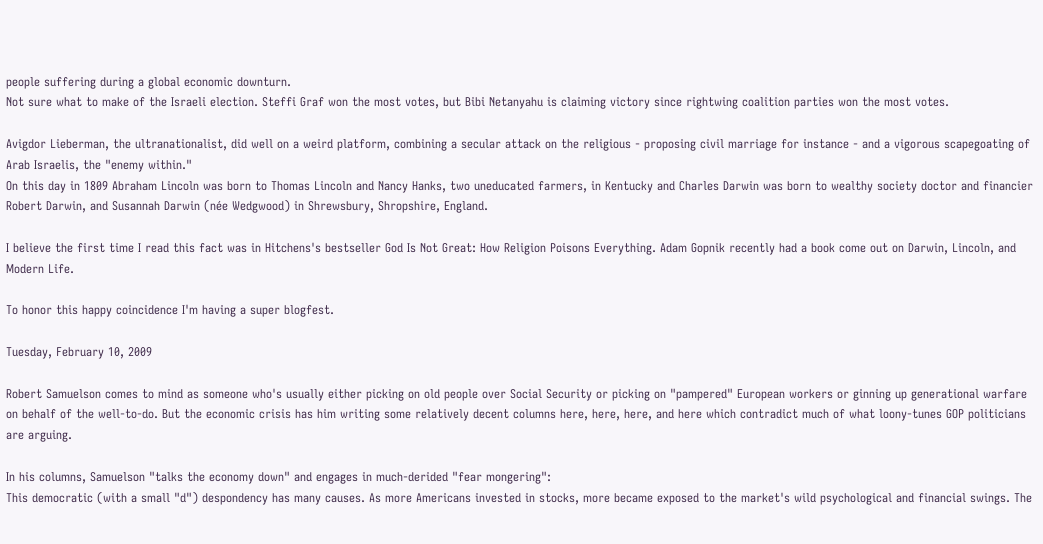people suffering during a global economic downturn.
Not sure what to make of the Israeli election. Steffi Graf won the most votes, but Bibi Netanyahu is claiming victory since rightwing coalition parties won the most votes.

Avigdor Lieberman, the ultranationalist, did well on a weird platform, combining a secular attack on the religious - proposing civil marriage for instance - and a vigorous scapegoating of Arab Israelis, the "enemy within."
On this day in 1809 Abraham Lincoln was born to Thomas Lincoln and Nancy Hanks, two uneducated farmers, in Kentucky and Charles Darwin was born to wealthy society doctor and financier Robert Darwin, and Susannah Darwin (née Wedgwood) in Shrewsbury, Shropshire, England.

I believe the first time I read this fact was in Hitchens's bestseller God Is Not Great: How Religion Poisons Everything. Adam Gopnik recently had a book come out on Darwin, Lincoln, and Modern Life.

To honor this happy coincidence I'm having a super blogfest.

Tuesday, February 10, 2009

Robert Samuelson comes to mind as someone who's usually either picking on old people over Social Security or picking on "pampered" European workers or ginning up generational warfare on behalf of the well-to-do. But the economic crisis has him writing some relatively decent columns here, here, here, and here which contradict much of what loony-tunes GOP politicians are arguing.

In his columns, Samuelson "talks the economy down" and engages in much-derided "fear mongering":
This democratic (with a small "d") despondency has many causes. As more Americans invested in stocks, more became exposed to the market's wild psychological and financial swings. The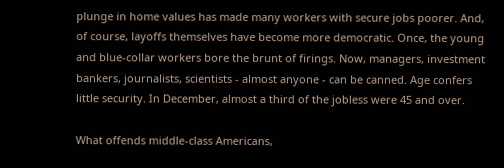plunge in home values has made many workers with secure jobs poorer. And, of course, layoffs themselves have become more democratic. Once, the young and blue-collar workers bore the brunt of firings. Now, managers, investment bankers, journalists, scientists - almost anyone - can be canned. Age confers little security. In December, almost a third of the jobless were 45 and over.

What offends middle-class Americans,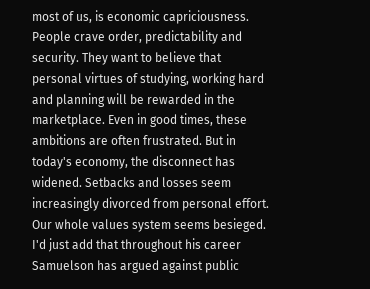most of us, is economic capriciousness. People crave order, predictability and security. They want to believe that personal virtues of studying, working hard and planning will be rewarded in the marketplace. Even in good times, these ambitions are often frustrated. But in today's economy, the disconnect has widened. Setbacks and losses seem increasingly divorced from personal effort. Our whole values system seems besieged.
I'd just add that throughout his career Samuelson has argued against public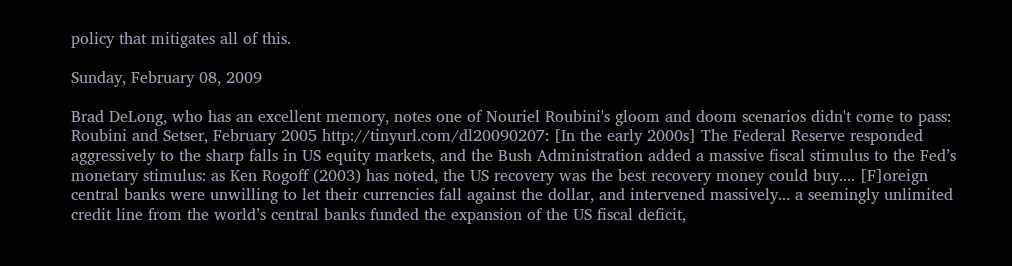policy that mitigates all of this.

Sunday, February 08, 2009

Brad DeLong, who has an excellent memory, notes one of Nouriel Roubini's gloom and doom scenarios didn't come to pass:
Roubini and Setser, February 2005 http://tinyurl.com/dl20090207: [In the early 2000s] The Federal Reserve responded aggressively to the sharp falls in US equity markets, and the Bush Administration added a massive fiscal stimulus to the Fed’s monetary stimulus: as Ken Rogoff (2003) has noted, the US recovery was the best recovery money could buy.... [F]oreign central banks were unwilling to let their currencies fall against the dollar, and intervened massively... a seemingly unlimited credit line from the world’s central banks funded the expansion of the US fiscal deficit,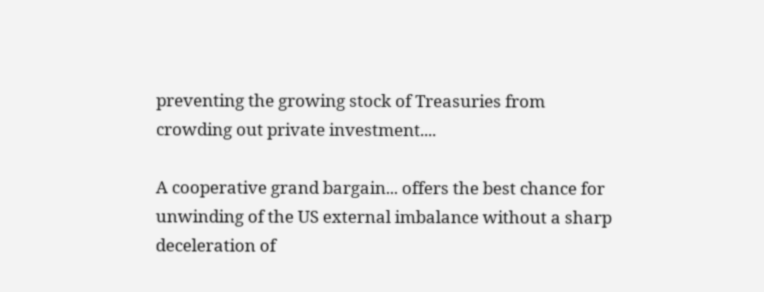preventing the growing stock of Treasuries from crowding out private investment....

A cooperative grand bargain... offers the best chance for unwinding of the US external imbalance without a sharp deceleration of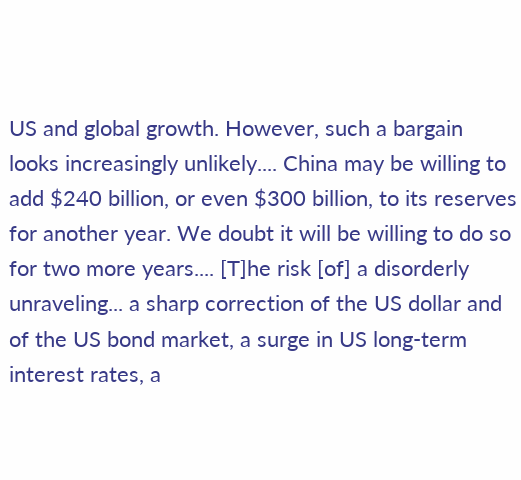US and global growth. However, such a bargain looks increasingly unlikely.... China may be willing to add $240 billion, or even $300 billion, to its reserves for another year. We doubt it will be willing to do so for two more years.... [T]he risk [of] a disorderly unraveling... a sharp correction of the US dollar and of the US bond market, a surge in US long-term interest rates, a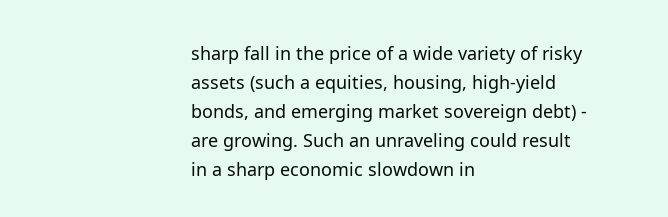sharp fall in the price of a wide variety of risky assets (such a equities, housing, high-yield bonds, and emerging market sovereign debt) - are growing. Such an unraveling could result in a sharp economic slowdown in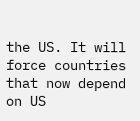the US. It will force countries that now depend on US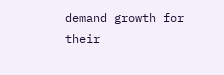demand growth for their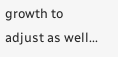growth to adjust as well...